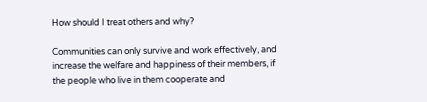How should I treat others and why?

Communities can only survive and work effectively, and increase the welfare and happiness of their members, if the people who live in them cooperate and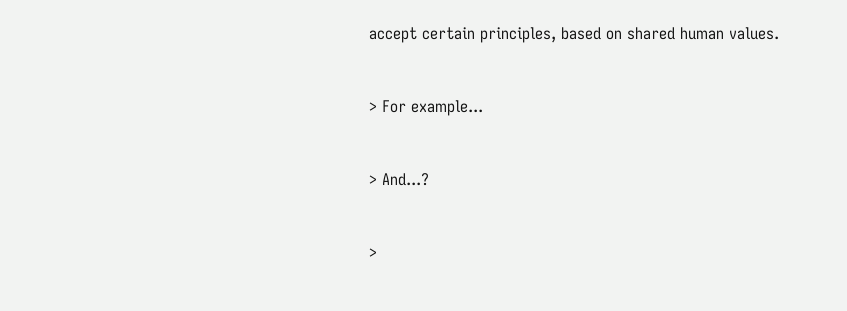accept certain principles, based on shared human values.


> For example...


> And...?


>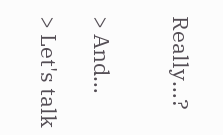Really…?


> And…

> Let's talk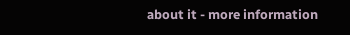about it - more information